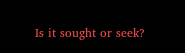Is it sought or seek?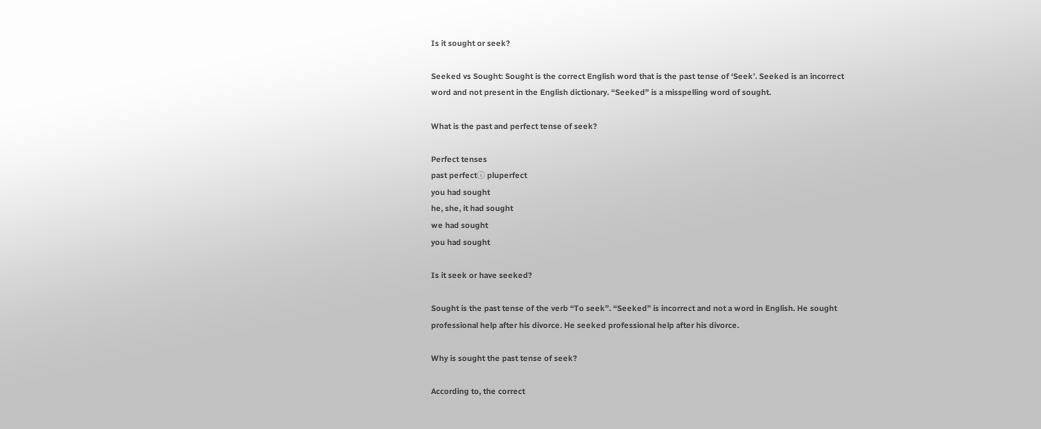Is it sought or seek?

Seeked vs Sought: Sought is the correct English word that is the past tense of ‘Seek’. Seeked is an incorrect word and not present in the English dictionary. “Seeked” is a misspelling word of sought.

What is the past and perfect tense of seek?

Perfect tenses
past perfectⓘ pluperfect
you had sought
he, she, it had sought
we had sought
you had sought

Is it seek or have seeked?

Sought is the past tense of the verb “To seek”. “Seeked” is incorrect and not a word in English. He sought professional help after his divorce. He seeked professional help after his divorce.

Why is sought the past tense of seek?

According to, the correct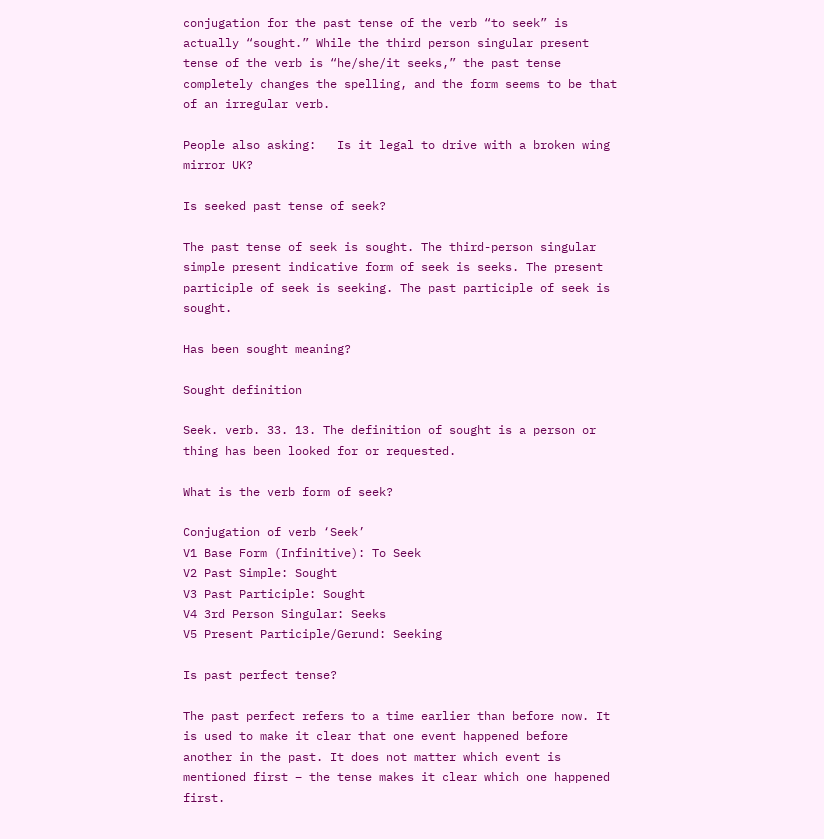conjugation for the past tense of the verb “to seek” is actually “sought.” While the third person singular present tense of the verb is “he/she/it seeks,” the past tense completely changes the spelling, and the form seems to be that of an irregular verb.

People also asking:   Is it legal to drive with a broken wing mirror UK?

Is seeked past tense of seek?

The past tense of seek is sought. The third-person singular simple present indicative form of seek is seeks. The present participle of seek is seeking. The past participle of seek is sought.

Has been sought meaning?

Sought definition

Seek. verb. 33. 13. The definition of sought is a person or thing has been looked for or requested.

What is the verb form of seek?

Conjugation of verb ‘Seek’
V1 Base Form (Infinitive): To Seek
V2 Past Simple: Sought
V3 Past Participle: Sought
V4 3rd Person Singular: Seeks
V5 Present Participle/Gerund: Seeking

Is past perfect tense?

The past perfect refers to a time earlier than before now. It is used to make it clear that one event happened before another in the past. It does not matter which event is mentioned first – the tense makes it clear which one happened first.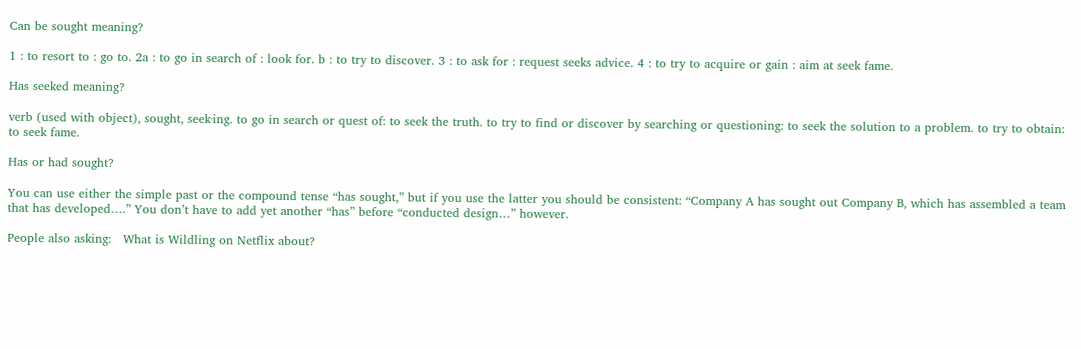Can be sought meaning?

1 : to resort to : go to. 2a : to go in search of : look for. b : to try to discover. 3 : to ask for : request seeks advice. 4 : to try to acquire or gain : aim at seek fame.

Has seeked meaning?

verb (used with object), sought, seek·ing. to go in search or quest of: to seek the truth. to try to find or discover by searching or questioning: to seek the solution to a problem. to try to obtain: to seek fame.

Has or had sought?

You can use either the simple past or the compound tense “has sought,” but if you use the latter you should be consistent: “Company A has sought out Company B, which has assembled a team that has developed….” You don’t have to add yet another “has” before “conducted design…” however.

People also asking:   What is Wildling on Netflix about?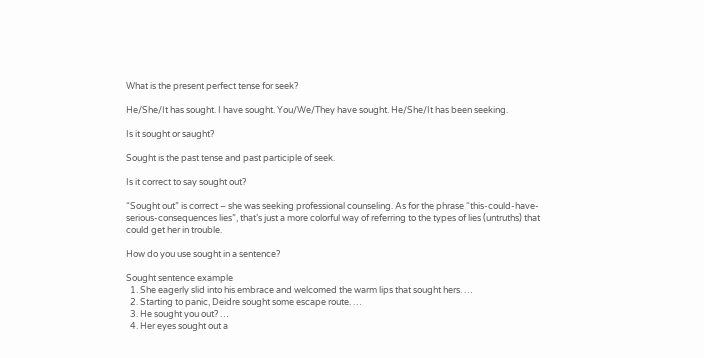What is the present perfect tense for seek?

He/She/It has sought. I have sought. You/We/They have sought. He/She/It has been seeking.

Is it sought or saught?

Sought is the past tense and past participle of seek.

Is it correct to say sought out?

“Sought out” is correct – she was seeking professional counseling. As for the phrase “this-could-have-serious-consequences lies”, that’s just a more colorful way of referring to the types of lies (untruths) that could get her in trouble.

How do you use sought in a sentence?

Sought sentence example
  1. She eagerly slid into his embrace and welcomed the warm lips that sought hers. …
  2. Starting to panic, Deidre sought some escape route. …
  3. He sought you out? …
  4. Her eyes sought out a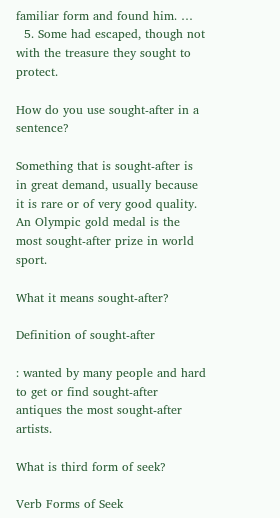familiar form and found him. …
  5. Some had escaped, though not with the treasure they sought to protect.

How do you use sought-after in a sentence?

Something that is sought-after is in great demand, usually because it is rare or of very good quality. An Olympic gold medal is the most sought-after prize in world sport.

What it means sought-after?

Definition of sought-after

: wanted by many people and hard to get or find sought-after antiques the most sought-after artists.

What is third form of seek?

Verb Forms of Seek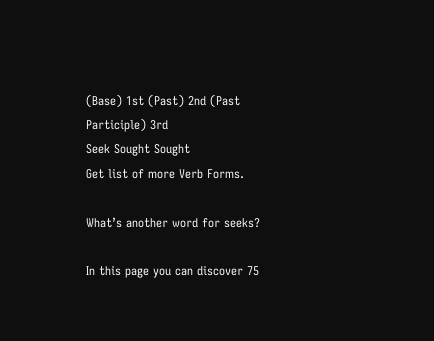(Base) 1st (Past) 2nd (Past Participle) 3rd
Seek Sought Sought
Get list of more Verb Forms.

What’s another word for seeks?

In this page you can discover 75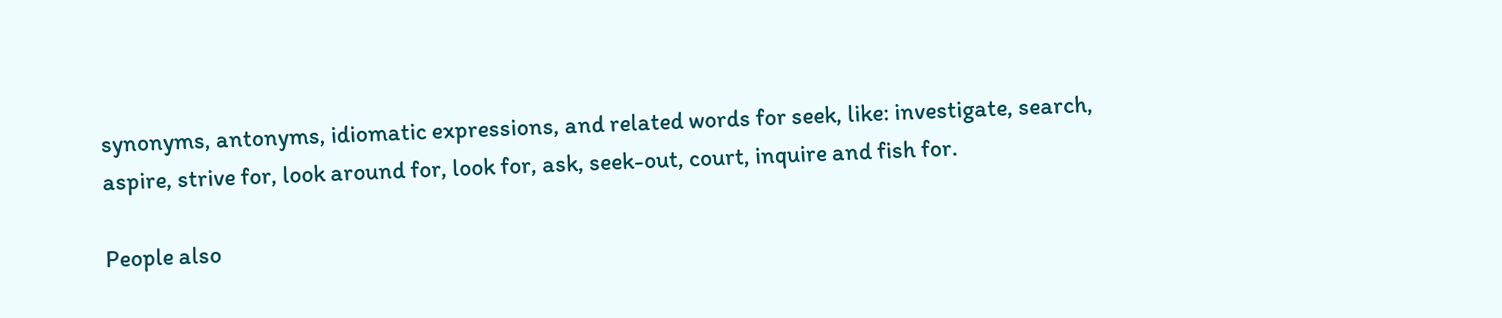synonyms, antonyms, idiomatic expressions, and related words for seek, like: investigate, search, aspire, strive for, look around for, look for, ask, seek-out, court, inquire and fish for.

People also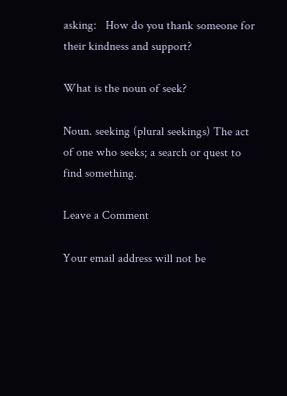asking:   How do you thank someone for their kindness and support?

What is the noun of seek?

Noun. seeking (plural seekings) The act of one who seeks; a search or quest to find something.

Leave a Comment

Your email address will not be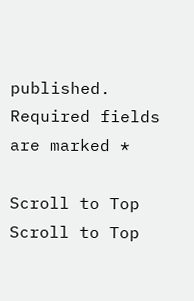published. Required fields are marked *

Scroll to Top
Scroll to Top